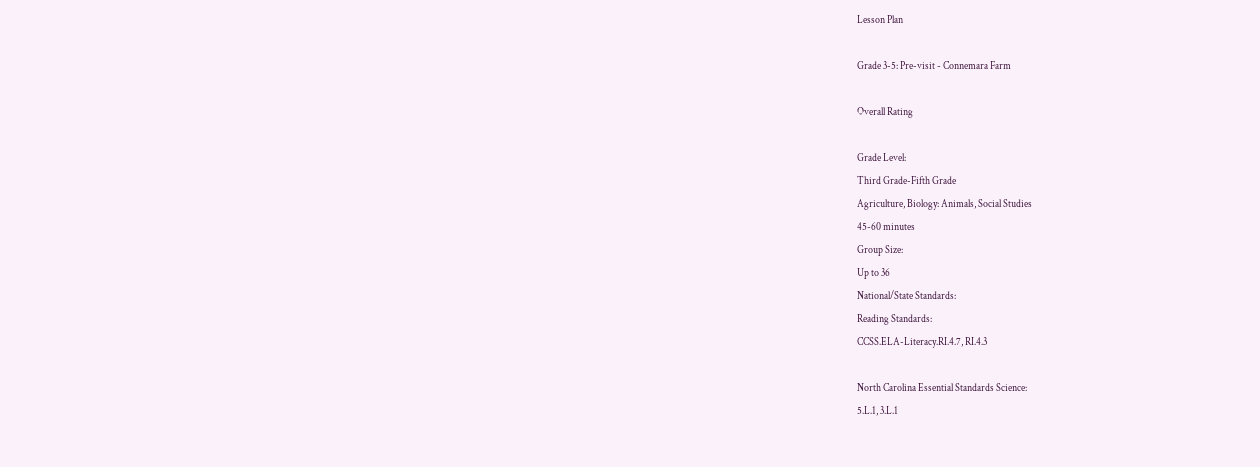Lesson Plan

Grade 3-5: Pre-visit - Connemara Farm

Overall Rating

Grade Level:
Third Grade-Fifth Grade
Agriculture, Biology: Animals, Social Studies
45-60 minutes
Group Size:
Up to 36
National/State Standards:
Reading Standards:
CCSS.ELA-Literacy.RI.4.7, RI.4.3

North Carolina Essential Standards Science:
5.L.1, 3.L.1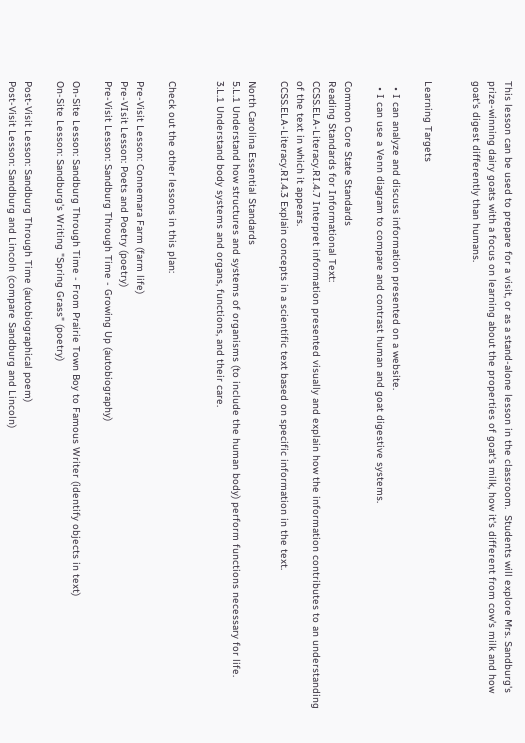This lesson can be used to prepare for a visit, or as a stand-alone lesson in the classroom.  Students will explore Mrs. Sandburg's prize-winning dairy goats with a focus on learning about the properties of goat's milk, how it's different from cow's milk and how goat's digest differently than humans.


Learning Targets

  • I can analyze and discuss information presented on a website.
  • I can use a Venn diagram to compare and contrast human and goat digestive systems.

Common Core State Standards
Reading Standards for Informational Text:
CCSS.ELA-Literacy.RI.4.7 Interpret information presented visually and explain how the information contributes to an understanding of the text in which it appears.
CCSS.ELA-Literacy.RI.4.3 Explain concepts in a scientific text based on specific information in the text.

North Carolina Essential Standards
5.L.1 Understand how structures and systems of organisms (to include the human body) perform functions necessary for life.
3.L.1 Understand body systems and organs, functions, and their care.


Check out the other lessons in this plan:

Pre-Visit Lesson: Connemara Farm (farm life)
Pre-VIsit Lesson: Poets and Poetry (poetry)
Pre-Visit Lesson: Sandburg Through Time - Growing Up (autobiography)

On-Site Lesson: Sandburg Through Time - From Prairie Town Boy to Famous Writer (identify objects in text)
On-Site Lesson: Sandburg's Writing "Spring Grass" (poetry)

Post-Visit Lesson: Sandburg Through Time (autobiographical poem)
Post-Visit Lesson: Sandburg and Lincoln (compare Sandburg and Lincoln)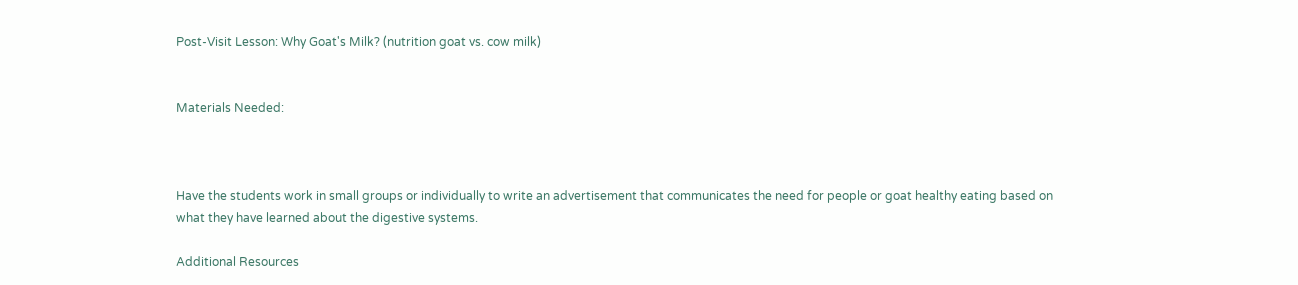Post-Visit Lesson: Why Goat's Milk? (nutrition goat vs. cow milk)


Materials Needed:



Have the students work in small groups or individually to write an advertisement that communicates the need for people or goat healthy eating based on what they have learned about the digestive systems.

Additional Resources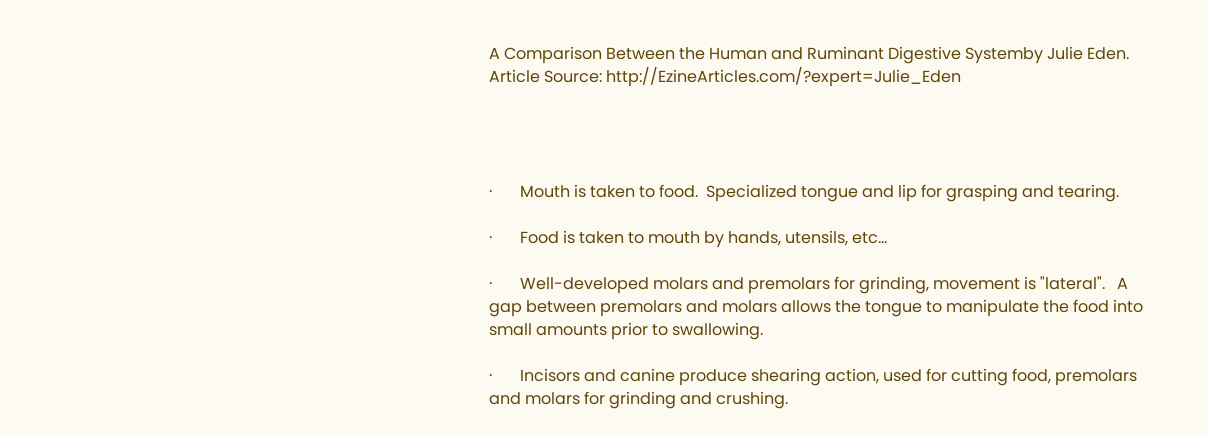A Comparison Between the Human and Ruminant Digestive Systemby Julie Eden.
Article Source: http://EzineArticles.com/?expert=Julie_Eden




·       Mouth is taken to food.  Specialized tongue and lip for grasping and tearing.

·       Food is taken to mouth by hands, utensils, etc...

·       Well-developed molars and premolars for grinding, movement is "lateral".   A gap between premolars and molars allows the tongue to manipulate the food into small amounts prior to swallowing.

·       Incisors and canine produce shearing action, used for cutting food, premolars and molars for grinding and crushing.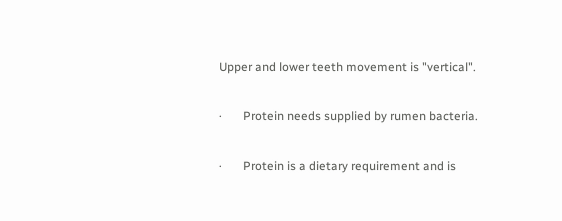Upper and lower teeth movement is "vertical".

·       Protein needs supplied by rumen bacteria.

·       Protein is a dietary requirement and is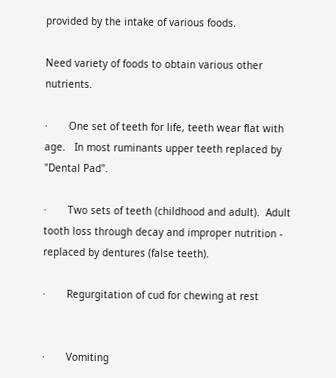provided by the intake of various foods.

Need variety of foods to obtain various other nutrients.

·       One set of teeth for life, teeth wear flat with age.   In most ruminants upper teeth replaced by "Dental Pad".

·       Two sets of teeth (childhood and adult).  Adult tooth loss through decay and improper nutrition - replaced by dentures (false teeth).

·       Regurgitation of cud for chewing at rest


·       Vomiting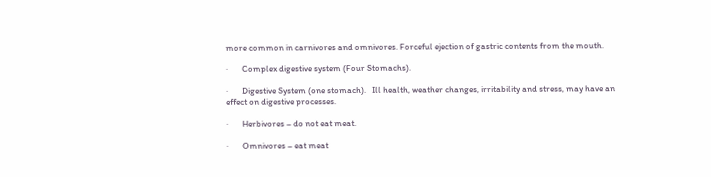more common in carnivores and omnivores. Forceful ejection of gastric contents from the mouth.

·       Complex digestive system (Four Stomachs).

·       Digestive System (one stomach).   Ill health, weather changes, irritability and stress, may have an effect on digestive processes.

·       Herbivores – do not eat meat.

·       Omnivores – eat meat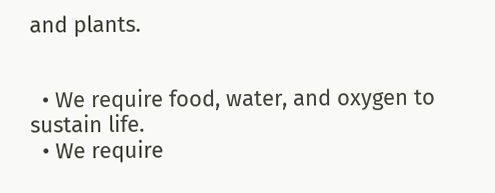and plants.


  • We require food, water, and oxygen to sustain life.
  • We require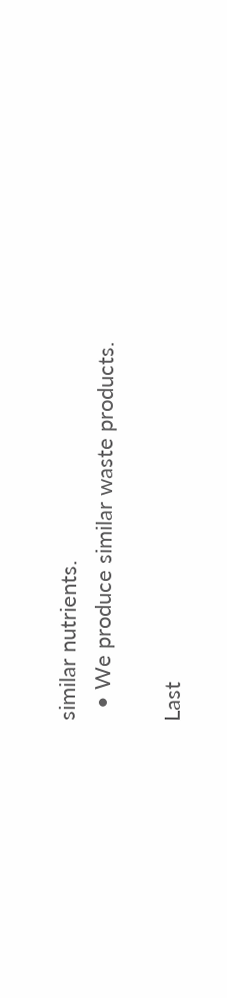similar nutrients.
  • We produce similar waste products.

Last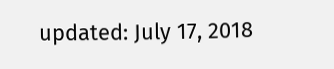updated: July 17, 2018